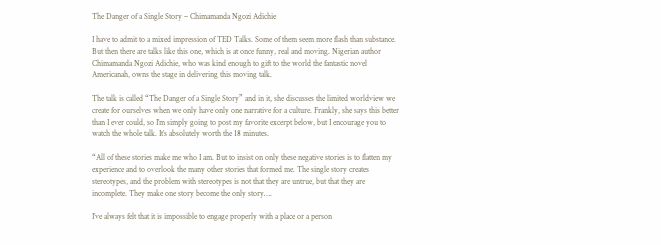The Danger of a Single Story – Chimamanda Ngozi Adichie

I have to admit to a mixed impression of TED Talks. Some of them seem more flash than substance. But then there are talks like this one, which is at once funny, real and moving. Nigerian author Chimamanda Ngozi Adichie, who was kind enough to gift to the world the fantastic novel Americanah, owns the stage in delivering this moving talk.

The talk is called “The Danger of a Single Story” and in it, she discusses the limited worldview we create for ourselves when we only have only one narrative for a culture. Frankly, she says this better than I ever could, so I’m simply going to post my favorite excerpt below, but I encourage you to watch the whole talk. It’s absolutely worth the 18 minutes.

“All of these stories make me who I am. But to insist on only these negative stories is to flatten my experience and to overlook the many other stories that formed me. The single story creates stereotypes, and the problem with stereotypes is not that they are untrue, but that they are incomplete. They make one story become the only story….

I’ve always felt that it is impossible to engage properly with a place or a person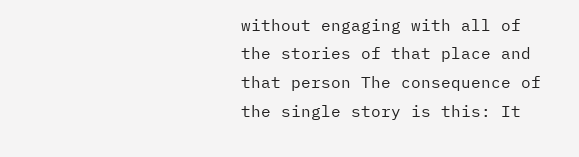without engaging with all of the stories of that place and that person The consequence of the single story is this: It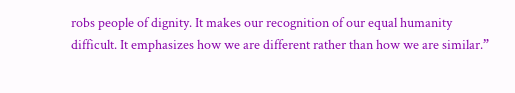robs people of dignity. It makes our recognition of our equal humanity difficult. It emphasizes how we are different rather than how we are similar.”